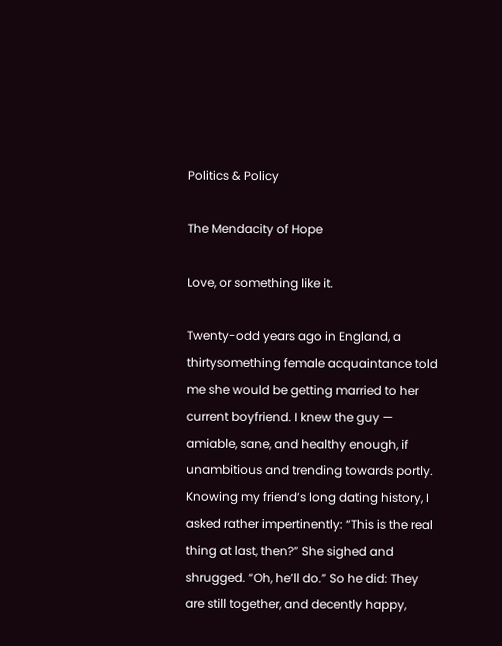Politics & Policy

The Mendacity of Hope

Love, or something like it.

Twenty-odd years ago in England, a thirtysomething female acquaintance told me she would be getting married to her current boyfriend. I knew the guy — amiable, sane, and healthy enough, if unambitious and trending towards portly. Knowing my friend’s long dating history, I asked rather impertinently: “This is the real thing at last, then?” She sighed and shrugged. “Oh, he’ll do.” So he did: They are still together, and decently happy,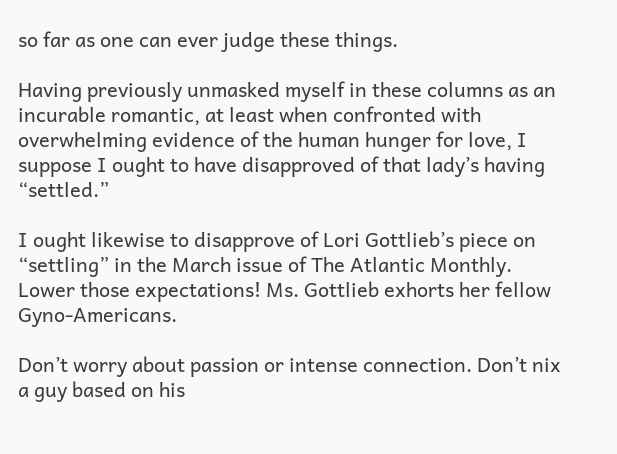so far as one can ever judge these things.

Having previously unmasked myself in these columns as an incurable romantic, at least when confronted with overwhelming evidence of the human hunger for love, I suppose I ought to have disapproved of that lady’s having “settled.”

I ought likewise to disapprove of Lori Gottlieb’s piece on “settling” in the March issue of The Atlantic Monthly. Lower those expectations! Ms. Gottlieb exhorts her fellow Gyno-Americans.

Don’t worry about passion or intense connection. Don’t nix a guy based on his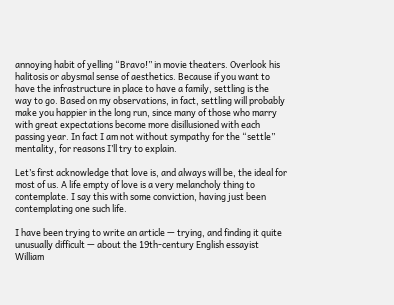annoying habit of yelling “Bravo!” in movie theaters. Overlook his halitosis or abysmal sense of aesthetics. Because if you want to have the infrastructure in place to have a family, settling is the way to go. Based on my observations, in fact, settling will probably make you happier in the long run, since many of those who marry with great expectations become more disillusioned with each passing year. In fact I am not without sympathy for the “settle” mentality, for reasons I’ll try to explain.

Let’s first acknowledge that love is, and always will be, the ideal for most of us. A life empty of love is a very melancholy thing to contemplate. I say this with some conviction, having just been contemplating one such life.

I have been trying to write an article — trying, and finding it quite unusually difficult — about the 19th-century English essayist William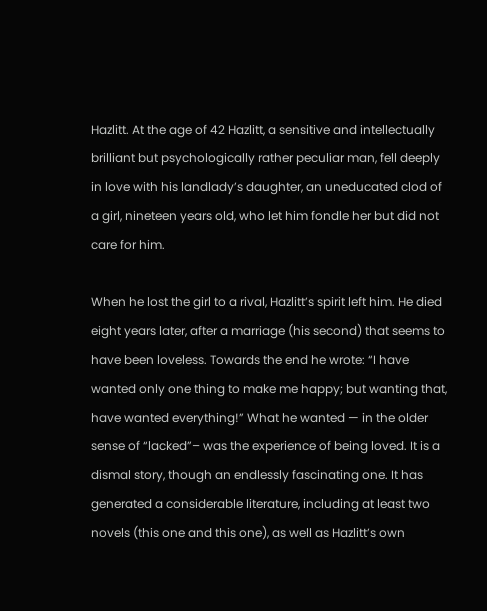Hazlitt. At the age of 42 Hazlitt, a sensitive and intellectually brilliant but psychologically rather peculiar man, fell deeply in love with his landlady’s daughter, an uneducated clod of a girl, nineteen years old, who let him fondle her but did not care for him.

When he lost the girl to a rival, Hazlitt’s spirit left him. He died eight years later, after a marriage (his second) that seems to have been loveless. Towards the end he wrote: “I have wanted only one thing to make me happy; but wanting that, have wanted everything!” What he wanted — in the older sense of “lacked”– was the experience of being loved. It is a dismal story, though an endlessly fascinating one. It has generated a considerable literature, including at least two novels (this one and this one), as well as Hazlitt’s own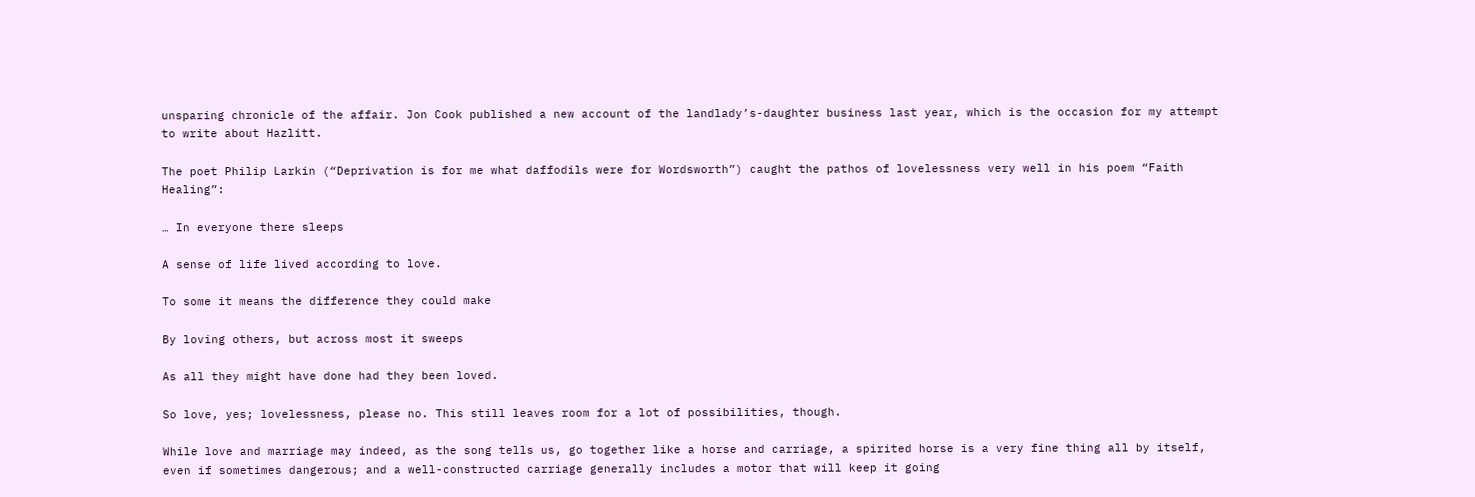unsparing chronicle of the affair. Jon Cook published a new account of the landlady’s-daughter business last year, which is the occasion for my attempt to write about Hazlitt.

The poet Philip Larkin (“Deprivation is for me what daffodils were for Wordsworth”) caught the pathos of lovelessness very well in his poem “Faith Healing”:

… In everyone there sleeps

A sense of life lived according to love.

To some it means the difference they could make

By loving others, but across most it sweeps

As all they might have done had they been loved.

So love, yes; lovelessness, please no. This still leaves room for a lot of possibilities, though.

While love and marriage may indeed, as the song tells us, go together like a horse and carriage, a spirited horse is a very fine thing all by itself, even if sometimes dangerous; and a well-constructed carriage generally includes a motor that will keep it going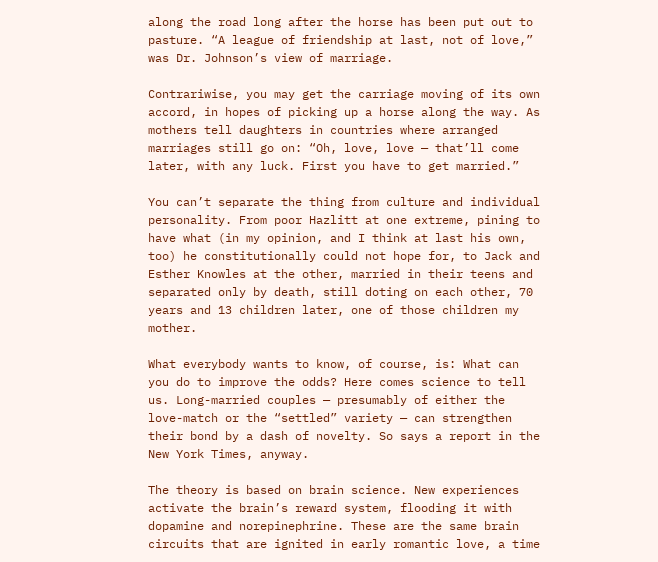along the road long after the horse has been put out to pasture. “A league of friendship at last, not of love,” was Dr. Johnson’s view of marriage.

Contrariwise, you may get the carriage moving of its own accord, in hopes of picking up a horse along the way. As mothers tell daughters in countries where arranged marriages still go on: “Oh, love, love — that’ll come later, with any luck. First you have to get married.”

You can’t separate the thing from culture and individual personality. From poor Hazlitt at one extreme, pining to have what (in my opinion, and I think at last his own, too) he constitutionally could not hope for, to Jack and Esther Knowles at the other, married in their teens and separated only by death, still doting on each other, 70 years and 13 children later, one of those children my mother.

What everybody wants to know, of course, is: What can you do to improve the odds? Here comes science to tell us. Long-married couples — presumably of either the love-match or the “settled” variety — can strengthen their bond by a dash of novelty. So says a report in the New York Times, anyway.

The theory is based on brain science. New experiences activate the brain’s reward system, flooding it with dopamine and norepinephrine. These are the same brain circuits that are ignited in early romantic love, a time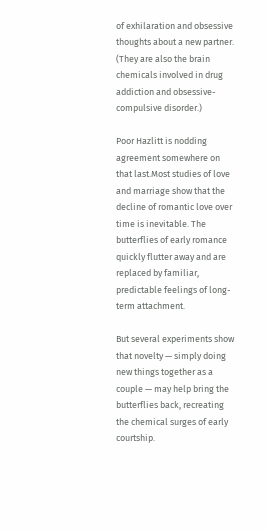of exhilaration and obsessive thoughts about a new partner. (They are also the brain chemicals involved in drug addiction and obsessive-compulsive disorder.)

Poor Hazlitt is nodding agreement somewhere on that last.Most studies of love and marriage show that the decline of romantic love over time is inevitable. The butterflies of early romance quickly flutter away and are replaced by familiar, predictable feelings of long-term attachment.

But several experiments show that novelty — simply doing new things together as a couple — may help bring the butterflies back, recreating the chemical surges of early courtship.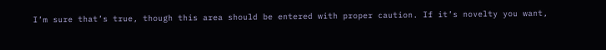I’m sure that’s true, though this area should be entered with proper caution. If it’s novelty you want,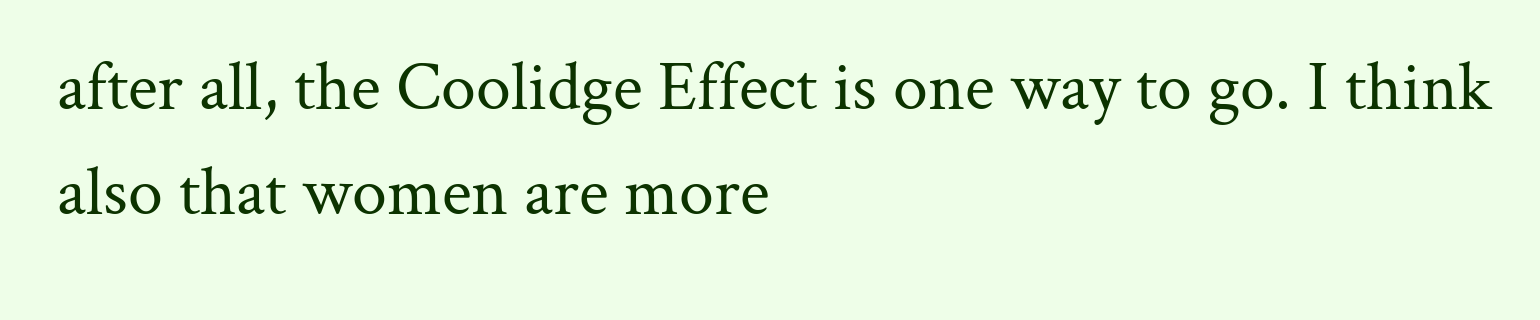after all, the Coolidge Effect is one way to go. I think also that women are more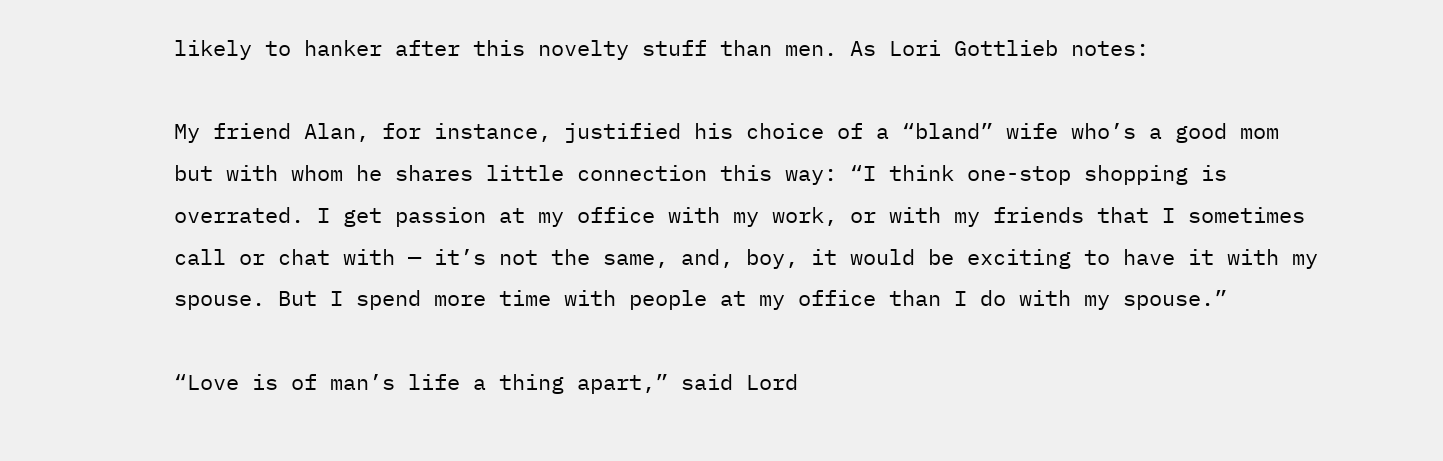likely to hanker after this novelty stuff than men. As Lori Gottlieb notes:

My friend Alan, for instance, justified his choice of a “bland” wife who’s a good mom but with whom he shares little connection this way: “I think one-stop shopping is overrated. I get passion at my office with my work, or with my friends that I sometimes call or chat with — it’s not the same, and, boy, it would be exciting to have it with my spouse. But I spend more time with people at my office than I do with my spouse.”

“Love is of man’s life a thing apart,” said Lord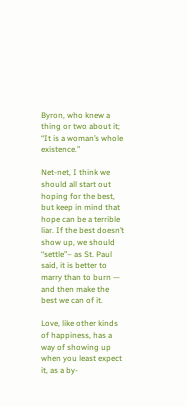Byron, who knew a thing or two about it; “It is a woman’s whole existence.”

Net-net, I think we should all start out hoping for the best, but keep in mind that hope can be a terrible liar. If the best doesn’t show up, we should “settle”– as St. Paul said, it is better to marry than to burn — and then make the best we can of it.

Love, like other kinds of happiness, has a way of showing up when you least expect it, as a by-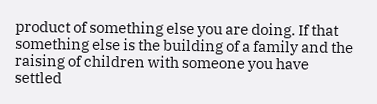product of something else you are doing. If that something else is the building of a family and the raising of children with someone you have settled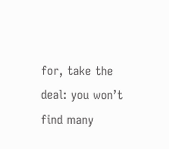for, take the deal: you won’t find many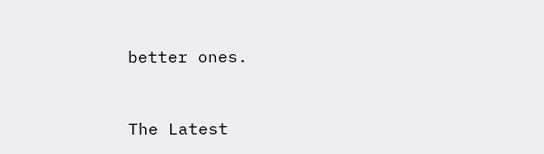better ones.


The Latest